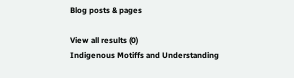Blog posts & pages

View all results (0)
Indigenous Motiffs and Understanding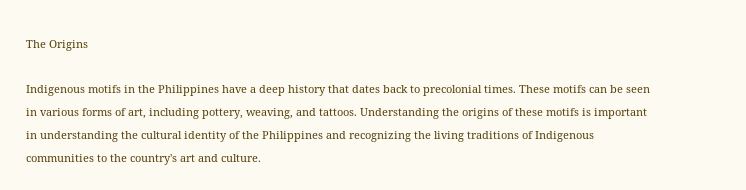The Origins

Indigenous motifs in the Philippines have a deep history that dates back to precolonial times. These motifs can be seen in various forms of art, including pottery, weaving, and tattoos. Understanding the origins of these motifs is important in understanding the cultural identity of the Philippines and recognizing the living traditions of Indigenous communities to the country's art and culture.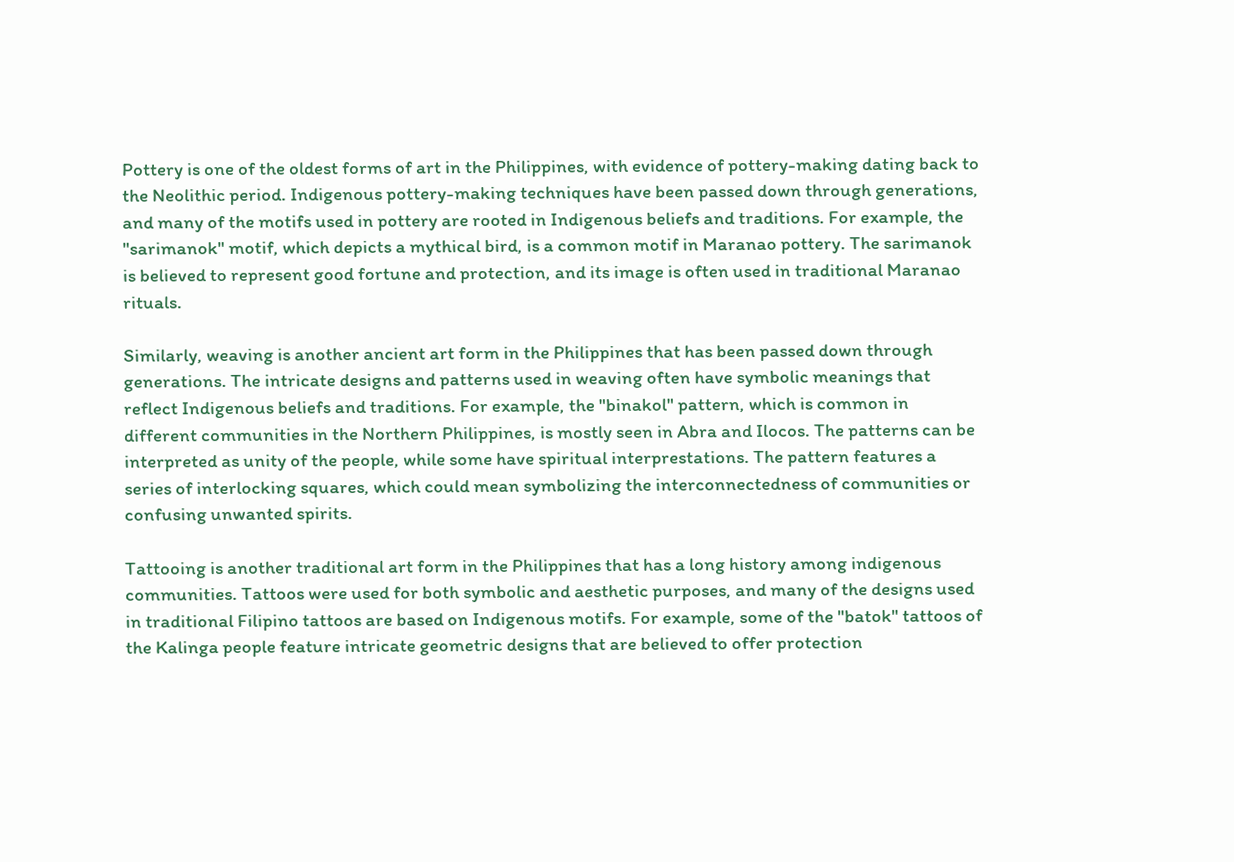Pottery is one of the oldest forms of art in the Philippines, with evidence of pottery-making dating back to the Neolithic period. Indigenous pottery-making techniques have been passed down through generations, and many of the motifs used in pottery are rooted in Indigenous beliefs and traditions. For example, the "sarimanok" motif, which depicts a mythical bird, is a common motif in Maranao pottery. The sarimanok is believed to represent good fortune and protection, and its image is often used in traditional Maranao rituals.

Similarly, weaving is another ancient art form in the Philippines that has been passed down through generations. The intricate designs and patterns used in weaving often have symbolic meanings that reflect Indigenous beliefs and traditions. For example, the "binakol" pattern, which is common in different communities in the Northern Philippines, is mostly seen in Abra and Ilocos. The patterns can be interpreted as unity of the people, while some have spiritual interprestations. The pattern features a series of interlocking squares, which could mean symbolizing the interconnectedness of communities or confusing unwanted spirits.

Tattooing is another traditional art form in the Philippines that has a long history among indigenous communities. Tattoos were used for both symbolic and aesthetic purposes, and many of the designs used in traditional Filipino tattoos are based on Indigenous motifs. For example, some of the "batok" tattoos of the Kalinga people feature intricate geometric designs that are believed to offer protection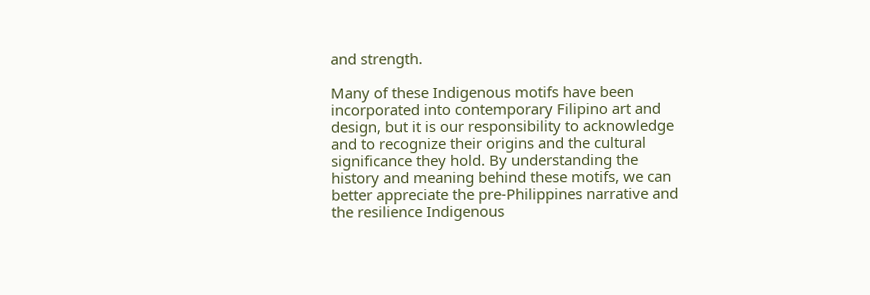and strength.

Many of these Indigenous motifs have been incorporated into contemporary Filipino art and design, but it is our responsibility to acknowledge and to recognize their origins and the cultural significance they hold. By understanding the history and meaning behind these motifs, we can better appreciate the pre-Philippines narrative and the resilience Indigenous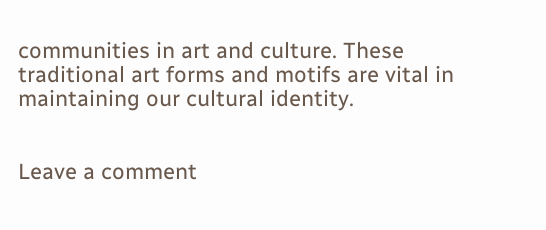communities in art and culture. These traditional art forms and motifs are vital in maintaining our cultural identity.


Leave a comment